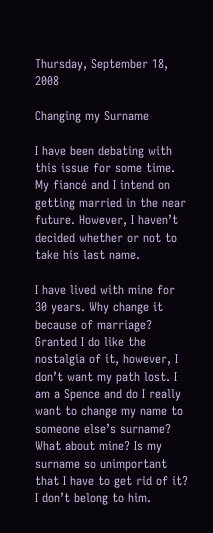Thursday, September 18, 2008

Changing my Surname

I have been debating with this issue for some time. My fiancé and I intend on getting married in the near future. However, I haven’t decided whether or not to take his last name.

I have lived with mine for 30 years. Why change it because of marriage? Granted I do like the nostalgia of it, however, I don’t want my path lost. I am a Spence and do I really want to change my name to someone else’s surname? What about mine? Is my surname so unimportant that I have to get rid of it? I don’t belong to him.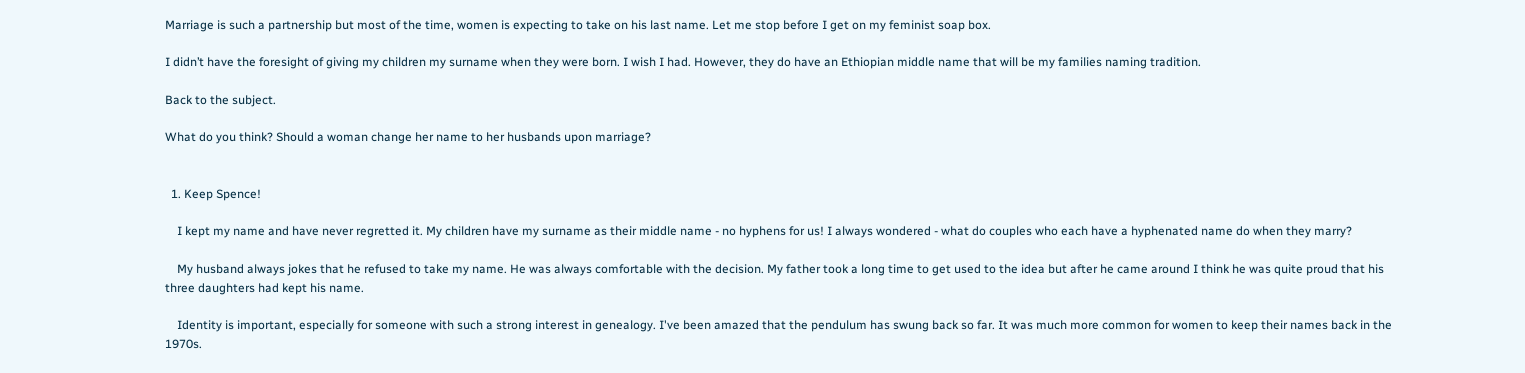Marriage is such a partnership but most of the time, women is expecting to take on his last name. Let me stop before I get on my feminist soap box.

I didn’t have the foresight of giving my children my surname when they were born. I wish I had. However, they do have an Ethiopian middle name that will be my families naming tradition.

Back to the subject.

What do you think? Should a woman change her name to her husbands upon marriage?


  1. Keep Spence!

    I kept my name and have never regretted it. My children have my surname as their middle name - no hyphens for us! I always wondered - what do couples who each have a hyphenated name do when they marry?

    My husband always jokes that he refused to take my name. He was always comfortable with the decision. My father took a long time to get used to the idea but after he came around I think he was quite proud that his three daughters had kept his name.

    Identity is important, especially for someone with such a strong interest in genealogy. I've been amazed that the pendulum has swung back so far. It was much more common for women to keep their names back in the 1970s.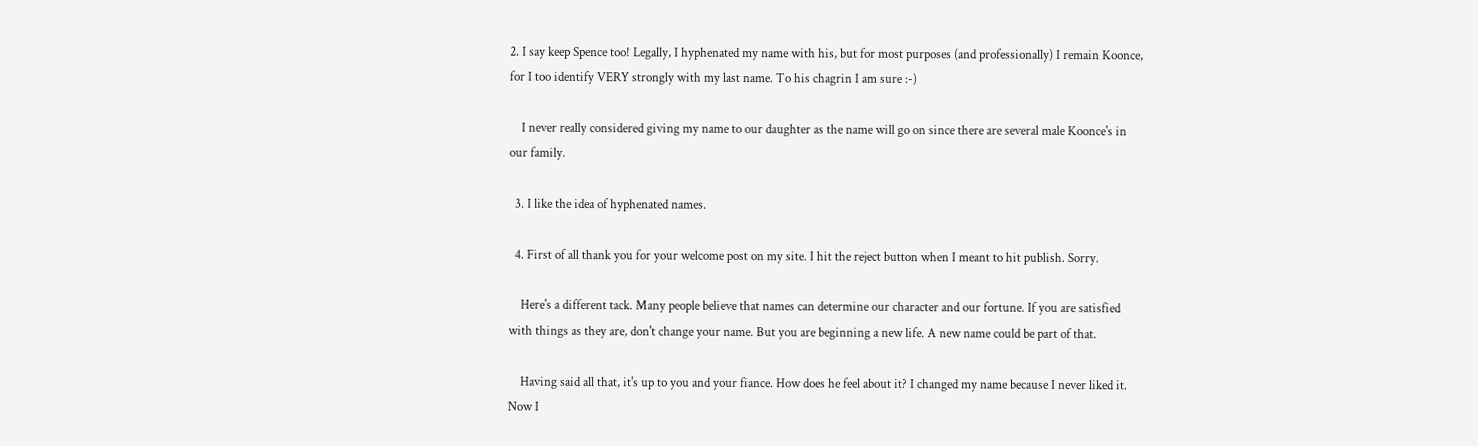2. I say keep Spence too! Legally, I hyphenated my name with his, but for most purposes (and professionally) I remain Koonce, for I too identify VERY strongly with my last name. To his chagrin I am sure :-)

    I never really considered giving my name to our daughter as the name will go on since there are several male Koonce's in our family.

  3. I like the idea of hyphenated names.

  4. First of all thank you for your welcome post on my site. I hit the reject button when I meant to hit publish. Sorry.

    Here's a different tack. Many people believe that names can determine our character and our fortune. If you are satisfied with things as they are, don't change your name. But you are beginning a new life. A new name could be part of that.

    Having said all that, it's up to you and your fiance. How does he feel about it? I changed my name because I never liked it. Now I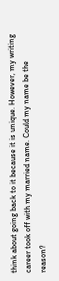think about going back to it because it is unique. However, my writing career took off with my married name. Could my name be the reason?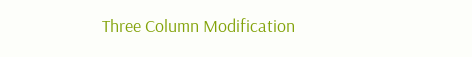Three Column Modification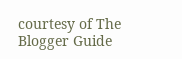courtesy of The Blogger Guide